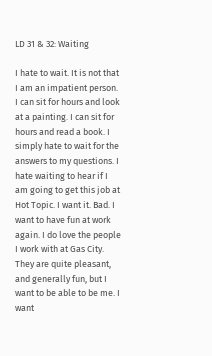LD 31 & 32: Waiting

I hate to wait. It is not that I am an impatient person. I can sit for hours and look at a painting. I can sit for hours and read a book. I simply hate to wait for the answers to my questions. I hate waiting to hear if I am going to get this job at Hot Topic. I want it. Bad. I want to have fun at work again. I do love the people I work with at Gas City. They are quite pleasant, and generally fun, but I want to be able to be me. I want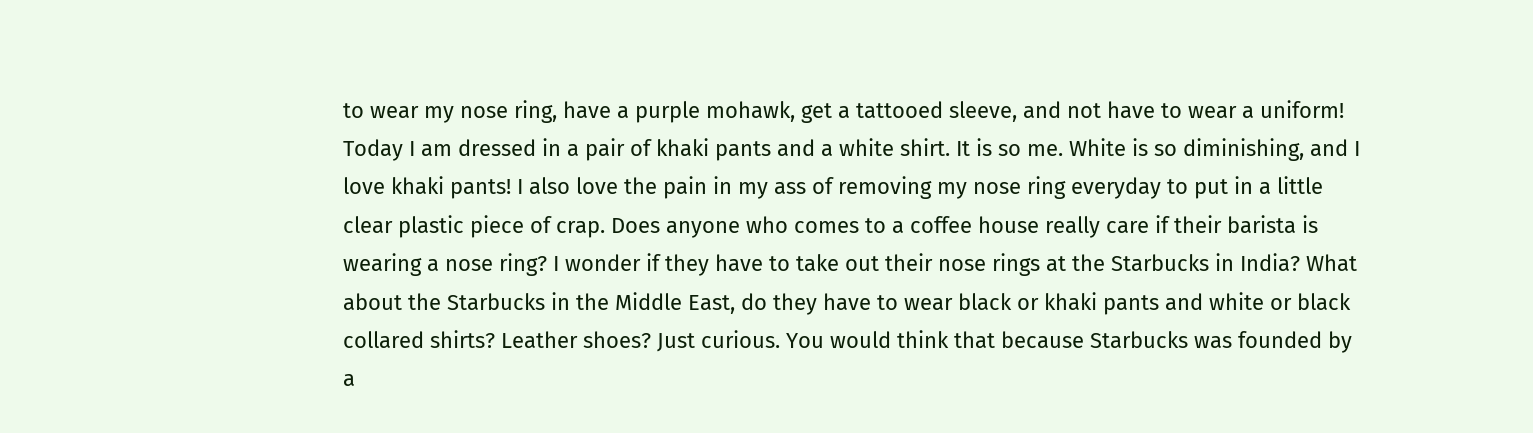to wear my nose ring, have a purple mohawk, get a tattooed sleeve, and not have to wear a uniform! Today I am dressed in a pair of khaki pants and a white shirt. It is so me. White is so diminishing, and I love khaki pants! I also love the pain in my ass of removing my nose ring everyday to put in a little clear plastic piece of crap. Does anyone who comes to a coffee house really care if their barista is wearing a nose ring? I wonder if they have to take out their nose rings at the Starbucks in India? What about the Starbucks in the Middle East, do they have to wear black or khaki pants and white or black collared shirts? Leather shoes? Just curious. You would think that because Starbucks was founded by a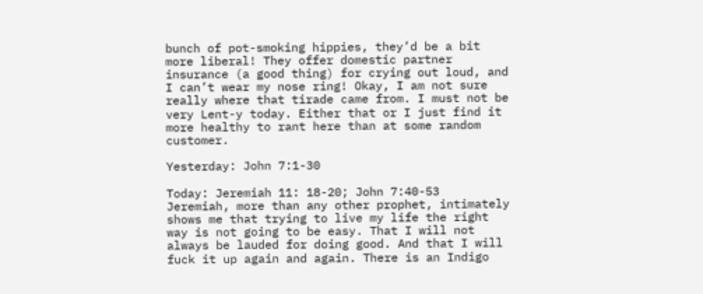bunch of pot-smoking hippies, they’d be a bit more liberal! They offer domestic partner insurance (a good thing) for crying out loud, and I can’t wear my nose ring! Okay, I am not sure really where that tirade came from. I must not be very Lent-y today. Either that or I just find it more healthy to rant here than at some random customer.

Yesterday: John 7:1-30

Today: Jeremiah 11: 18-20; John 7:40-53
Jeremiah, more than any other prophet, intimately shows me that trying to live my life the right way is not going to be easy. That I will not always be lauded for doing good. And that I will fuck it up again and again. There is an Indigo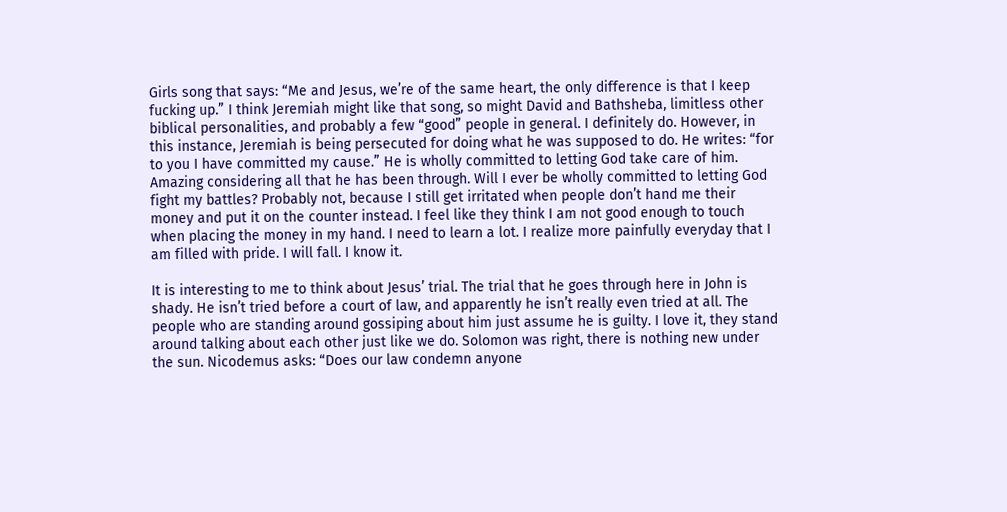Girls song that says: “Me and Jesus, we’re of the same heart, the only difference is that I keep fucking up.” I think Jeremiah might like that song, so might David and Bathsheba, limitless other biblical personalities, and probably a few “good” people in general. I definitely do. However, in this instance, Jeremiah is being persecuted for doing what he was supposed to do. He writes: “for to you I have committed my cause.” He is wholly committed to letting God take care of him. Amazing considering all that he has been through. Will I ever be wholly committed to letting God fight my battles? Probably not, because I still get irritated when people don’t hand me their money and put it on the counter instead. I feel like they think I am not good enough to touch when placing the money in my hand. I need to learn a lot. I realize more painfully everyday that I am filled with pride. I will fall. I know it.

It is interesting to me to think about Jesus’ trial. The trial that he goes through here in John is shady. He isn’t tried before a court of law, and apparently he isn’t really even tried at all. The people who are standing around gossiping about him just assume he is guilty. I love it, they stand around talking about each other just like we do. Solomon was right, there is nothing new under the sun. Nicodemus asks: “Does our law condemn anyone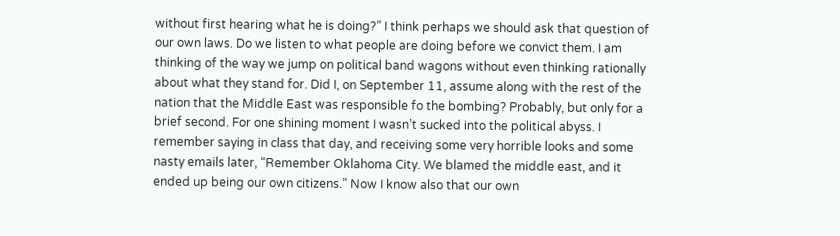without first hearing what he is doing?” I think perhaps we should ask that question of our own laws. Do we listen to what people are doing before we convict them. I am thinking of the way we jump on political band wagons without even thinking rationally about what they stand for. Did I, on September 11, assume along with the rest of the nation that the Middle East was responsible fo the bombing? Probably, but only for a brief second. For one shining moment I wasn’t sucked into the political abyss. I remember saying in class that day, and receiving some very horrible looks and some nasty emails later, “Remember Oklahoma City. We blamed the middle east, and it ended up being our own citizens.” Now I know also that our own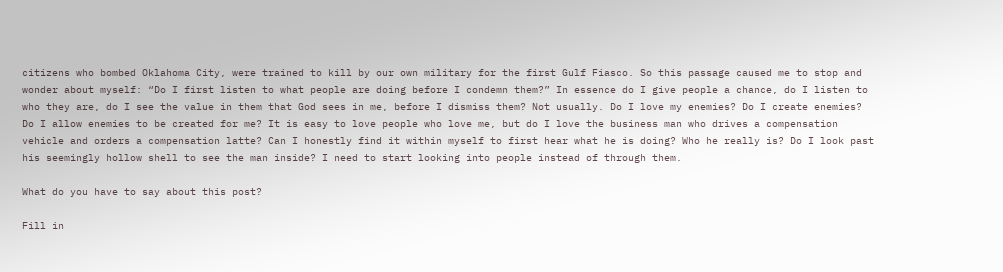citizens who bombed Oklahoma City, were trained to kill by our own military for the first Gulf Fiasco. So this passage caused me to stop and wonder about myself: “Do I first listen to what people are doing before I condemn them?” In essence do I give people a chance, do I listen to who they are, do I see the value in them that God sees in me, before I dismiss them? Not usually. Do I love my enemies? Do I create enemies? Do I allow enemies to be created for me? It is easy to love people who love me, but do I love the business man who drives a compensation vehicle and orders a compensation latte? Can I honestly find it within myself to first hear what he is doing? Who he really is? Do I look past his seemingly hollow shell to see the man inside? I need to start looking into people instead of through them.

What do you have to say about this post?

Fill in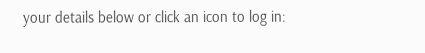your details below or click an icon to log in: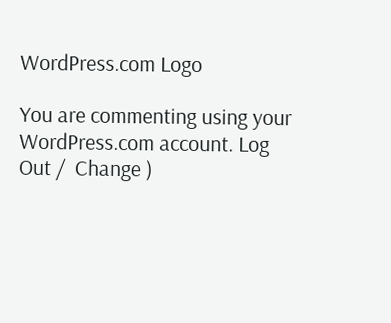WordPress.com Logo

You are commenting using your WordPress.com account. Log Out /  Change )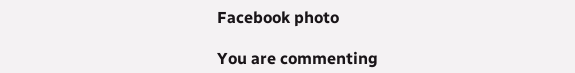Facebook photo

You are commenting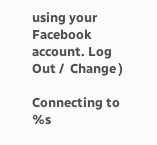using your Facebook account. Log Out /  Change )

Connecting to %s